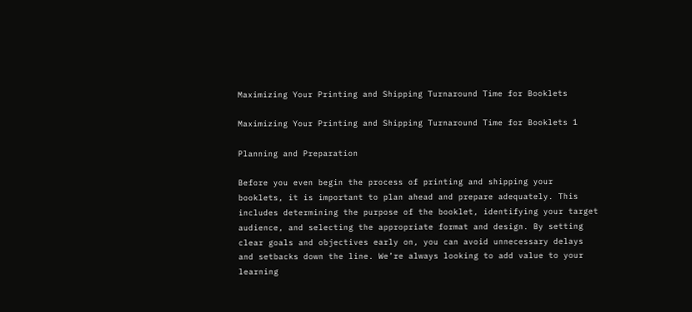Maximizing Your Printing and Shipping Turnaround Time for Booklets

Maximizing Your Printing and Shipping Turnaround Time for Booklets 1

Planning and Preparation

Before you even begin the process of printing and shipping your booklets, it is important to plan ahead and prepare adequately. This includes determining the purpose of the booklet, identifying your target audience, and selecting the appropriate format and design. By setting clear goals and objectives early on, you can avoid unnecessary delays and setbacks down the line. We’re always looking to add value to your learning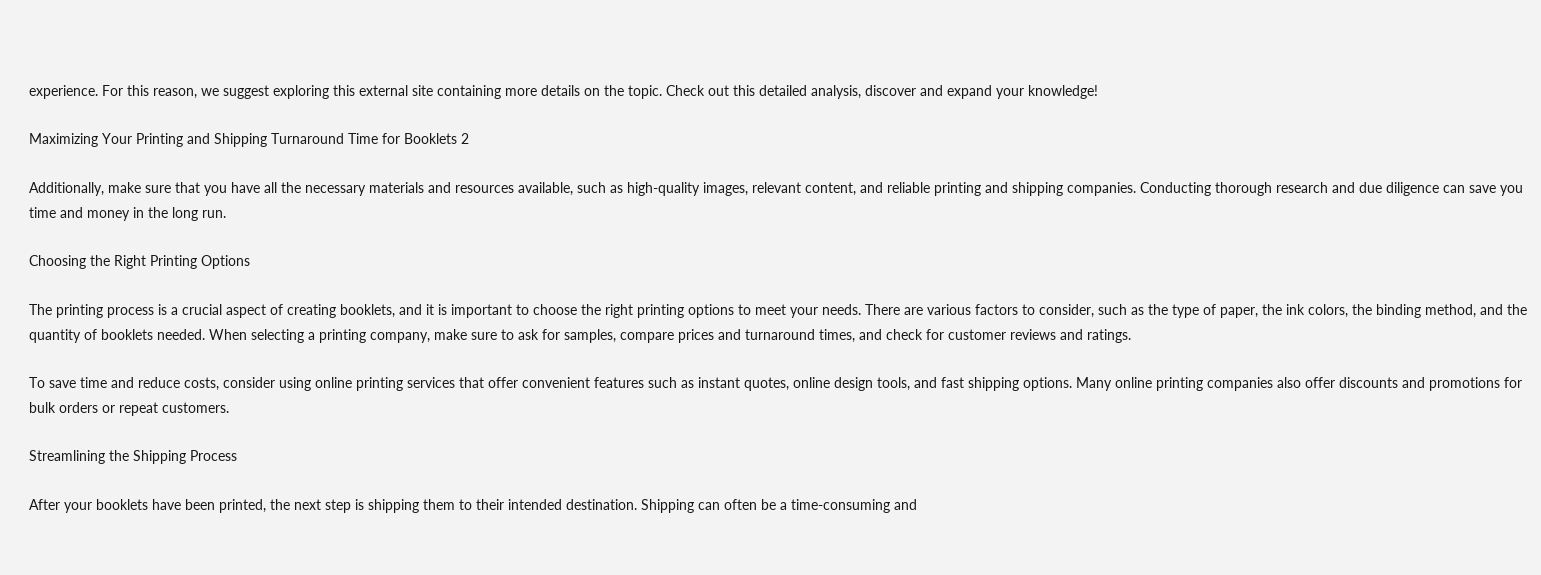experience. For this reason, we suggest exploring this external site containing more details on the topic. Check out this detailed analysis, discover and expand your knowledge!

Maximizing Your Printing and Shipping Turnaround Time for Booklets 2

Additionally, make sure that you have all the necessary materials and resources available, such as high-quality images, relevant content, and reliable printing and shipping companies. Conducting thorough research and due diligence can save you time and money in the long run.

Choosing the Right Printing Options

The printing process is a crucial aspect of creating booklets, and it is important to choose the right printing options to meet your needs. There are various factors to consider, such as the type of paper, the ink colors, the binding method, and the quantity of booklets needed. When selecting a printing company, make sure to ask for samples, compare prices and turnaround times, and check for customer reviews and ratings.

To save time and reduce costs, consider using online printing services that offer convenient features such as instant quotes, online design tools, and fast shipping options. Many online printing companies also offer discounts and promotions for bulk orders or repeat customers.

Streamlining the Shipping Process

After your booklets have been printed, the next step is shipping them to their intended destination. Shipping can often be a time-consuming and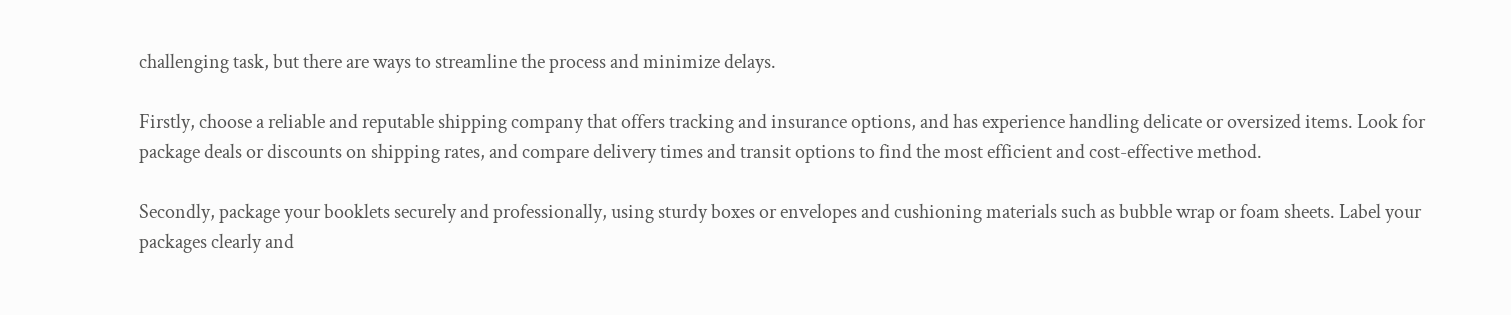challenging task, but there are ways to streamline the process and minimize delays.

Firstly, choose a reliable and reputable shipping company that offers tracking and insurance options, and has experience handling delicate or oversized items. Look for package deals or discounts on shipping rates, and compare delivery times and transit options to find the most efficient and cost-effective method.

Secondly, package your booklets securely and professionally, using sturdy boxes or envelopes and cushioning materials such as bubble wrap or foam sheets. Label your packages clearly and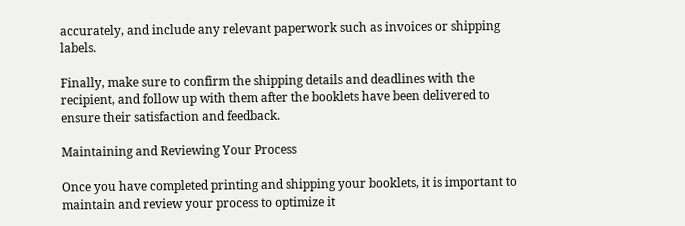accurately, and include any relevant paperwork such as invoices or shipping labels.

Finally, make sure to confirm the shipping details and deadlines with the recipient, and follow up with them after the booklets have been delivered to ensure their satisfaction and feedback.

Maintaining and Reviewing Your Process

Once you have completed printing and shipping your booklets, it is important to maintain and review your process to optimize it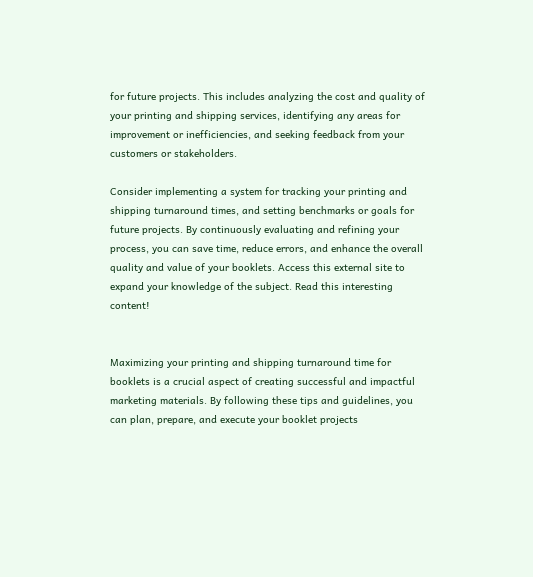for future projects. This includes analyzing the cost and quality of your printing and shipping services, identifying any areas for improvement or inefficiencies, and seeking feedback from your customers or stakeholders.

Consider implementing a system for tracking your printing and shipping turnaround times, and setting benchmarks or goals for future projects. By continuously evaluating and refining your process, you can save time, reduce errors, and enhance the overall quality and value of your booklets. Access this external site to expand your knowledge of the subject. Read this interesting content!


Maximizing your printing and shipping turnaround time for booklets is a crucial aspect of creating successful and impactful marketing materials. By following these tips and guidelines, you can plan, prepare, and execute your booklet projects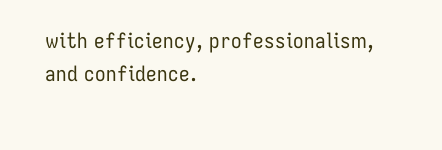with efficiency, professionalism, and confidence.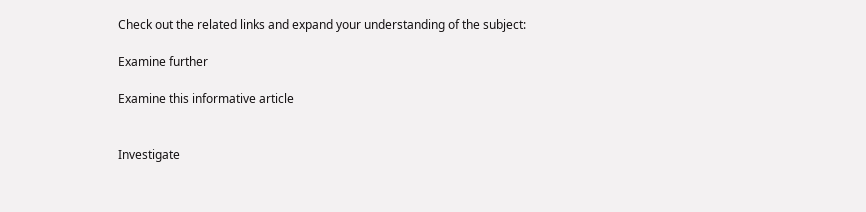Check out the related links and expand your understanding of the subject:

Examine further

Examine this informative article


Investigate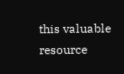this valuable resource